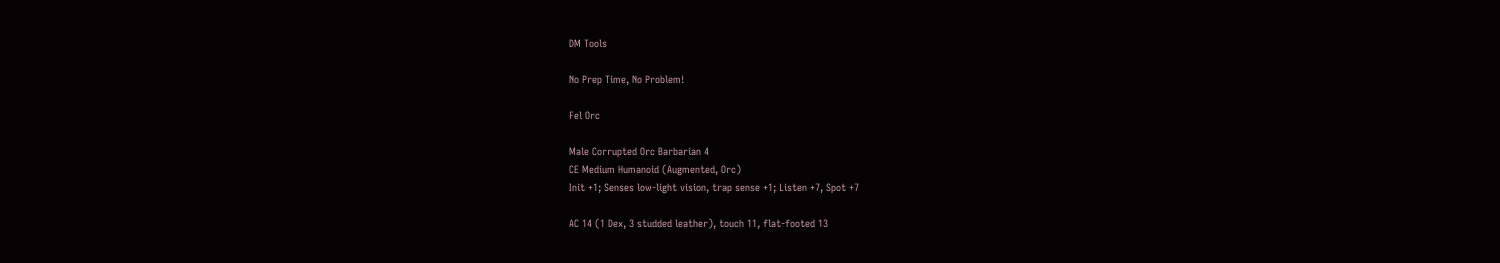DM Tools

No Prep Time, No Problem!

Fel Orc

Male Corrupted Orc Barbarian 4
CE Medium Humanoid (Augmented, Orc)
Init +1; Senses low-light vision, trap sense +1; Listen +7, Spot +7

AC 14 (1 Dex, 3 studded leather), touch 11, flat-footed 13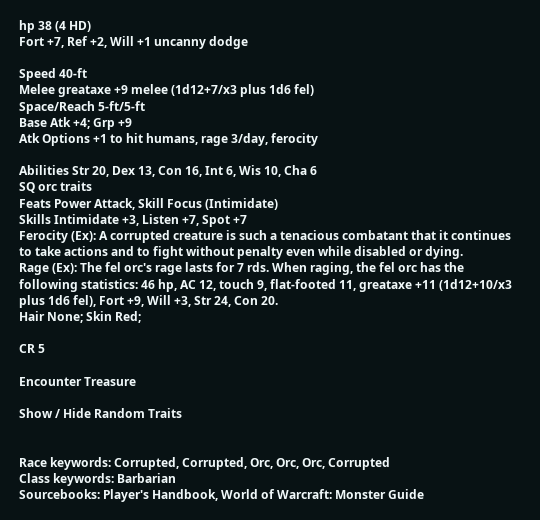hp 38 (4 HD)
Fort +7, Ref +2, Will +1 uncanny dodge

Speed 40-ft
Melee greataxe +9 melee (1d12+7/x3 plus 1d6 fel)
Space/Reach 5-ft/5-ft
Base Atk +4; Grp +9
Atk Options +1 to hit humans, rage 3/day, ferocity

Abilities Str 20, Dex 13, Con 16, Int 6, Wis 10, Cha 6
SQ orc traits
Feats Power Attack, Skill Focus (Intimidate)
Skills Intimidate +3, Listen +7, Spot +7
Ferocity (Ex): A corrupted creature is such a tenacious combatant that it continues to take actions and to fight without penalty even while disabled or dying.
Rage (Ex): The fel orc's rage lasts for 7 rds. When raging, the fel orc has the following statistics: 46 hp, AC 12, touch 9, flat-footed 11, greataxe +11 (1d12+10/x3 plus 1d6 fel), Fort +9, Will +3, Str 24, Con 20.
Hair None; Skin Red;

CR 5

Encounter Treasure

Show / Hide Random Traits


Race keywords: Corrupted, Corrupted, Orc, Orc, Orc, Corrupted
Class keywords: Barbarian
Sourcebooks: Player's Handbook, World of Warcraft: Monster Guide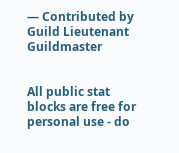— Contributed by Guild Lieutenant Guildmaster


All public stat blocks are free for personal use - do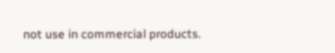not use in commercial products.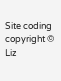Site coding copyright © Liz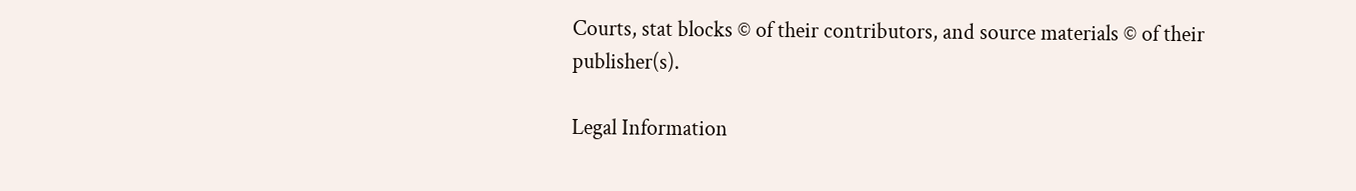Courts, stat blocks © of their contributors, and source materials © of their publisher(s).

Legal Information